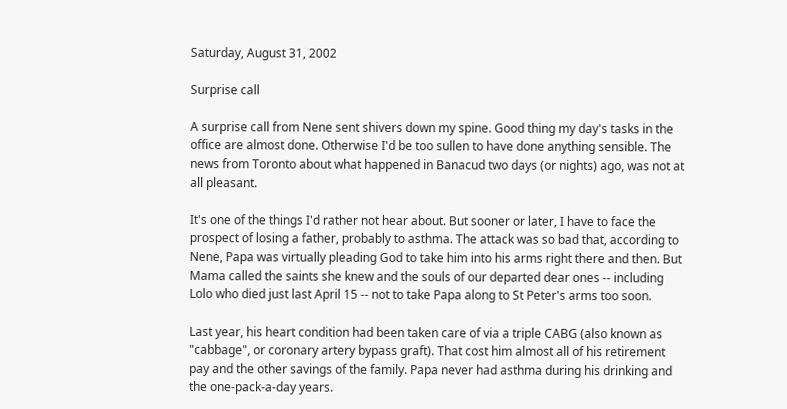Saturday, August 31, 2002

Surprise call

A surprise call from Nene sent shivers down my spine. Good thing my day's tasks in the office are almost done. Otherwise I'd be too sullen to have done anything sensible. The news from Toronto about what happened in Banacud two days (or nights) ago, was not at all pleasant.

It's one of the things I'd rather not hear about. But sooner or later, I have to face the prospect of losing a father, probably to asthma. The attack was so bad that, according to Nene, Papa was virtually pleading God to take him into his arms right there and then. But Mama called the saints she knew and the souls of our departed dear ones -- including Lolo who died just last April 15 -- not to take Papa along to St Peter's arms too soon.

Last year, his heart condition had been taken care of via a triple CABG (also known as "cabbage", or coronary artery bypass graft). That cost him almost all of his retirement pay and the other savings of the family. Papa never had asthma during his drinking and the one-pack-a-day years.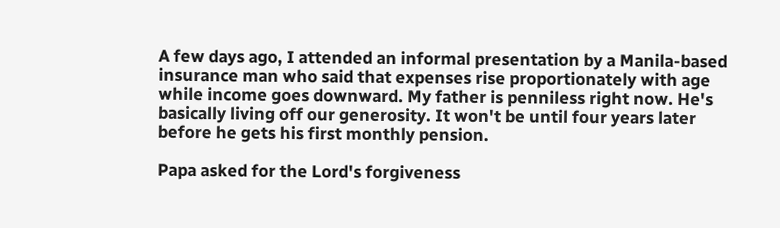A few days ago, I attended an informal presentation by a Manila-based insurance man who said that expenses rise proportionately with age while income goes downward. My father is penniless right now. He's basically living off our generosity. It won't be until four years later before he gets his first monthly pension.

Papa asked for the Lord's forgiveness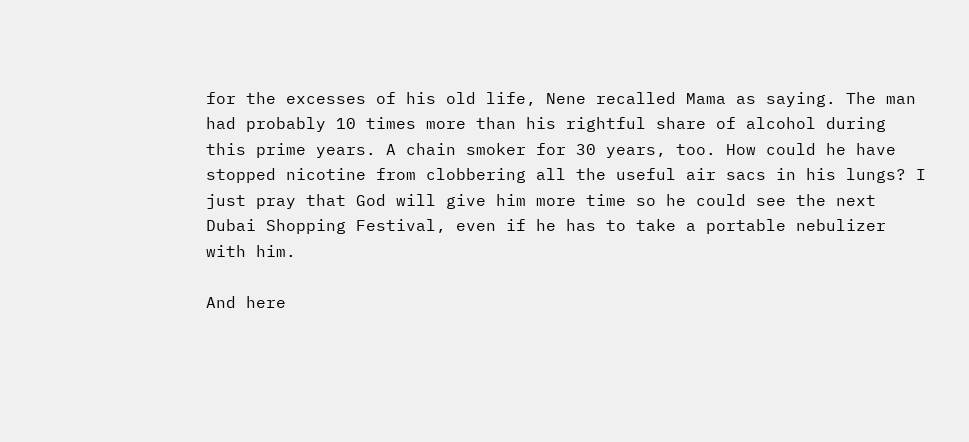for the excesses of his old life, Nene recalled Mama as saying. The man had probably 10 times more than his rightful share of alcohol during this prime years. A chain smoker for 30 years, too. How could he have stopped nicotine from clobbering all the useful air sacs in his lungs? I just pray that God will give him more time so he could see the next Dubai Shopping Festival, even if he has to take a portable nebulizer with him.

And here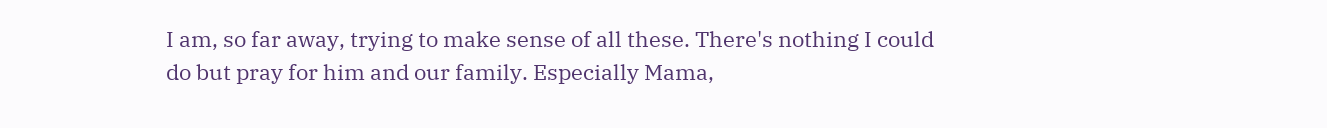I am, so far away, trying to make sense of all these. There's nothing I could do but pray for him and our family. Especially Mama,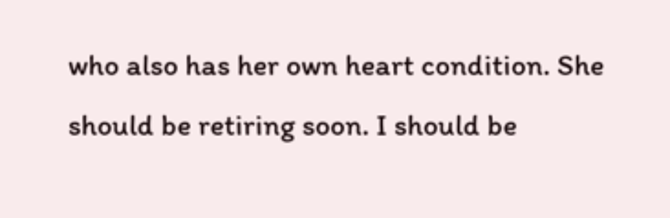who also has her own heart condition. She should be retiring soon. I should be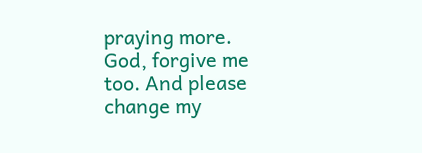praying more. God, forgive me too. And please change my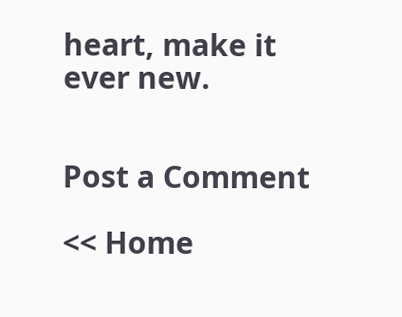heart, make it ever new.


Post a Comment

<< Home